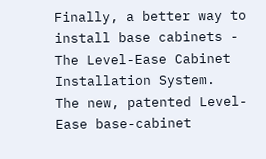Finally, a better way to install base cabinets - The Level-Ease Cabinet Installation System.
The new, patented Level-Ease base-cabinet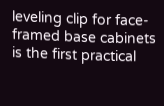leveling clip for face-framed base cabinets is the first practical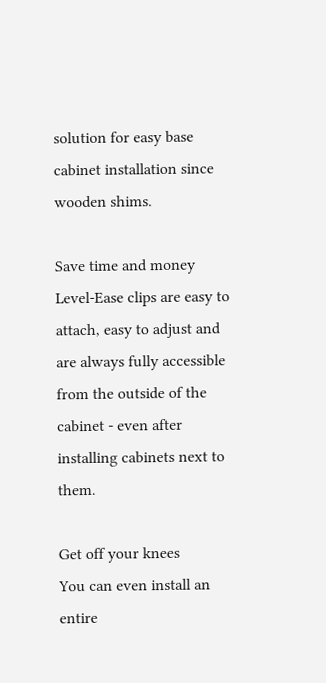solution for easy base cabinet installation since wooden shims.

Save time and money
Level-Ease clips are easy to attach, easy to adjust and are always fully accessible from the outside of the cabinet - even after installing cabinets next to them.

Get off your knees
You can even install an entire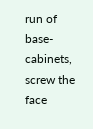run of base-cabinets, screw the face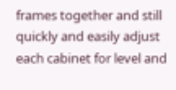frames together and still quickly and easily adjust each cabinet for level and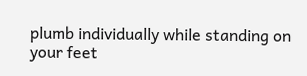plumb individually while standing on your feet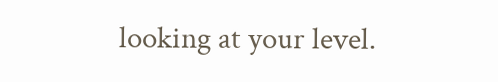looking at your level.